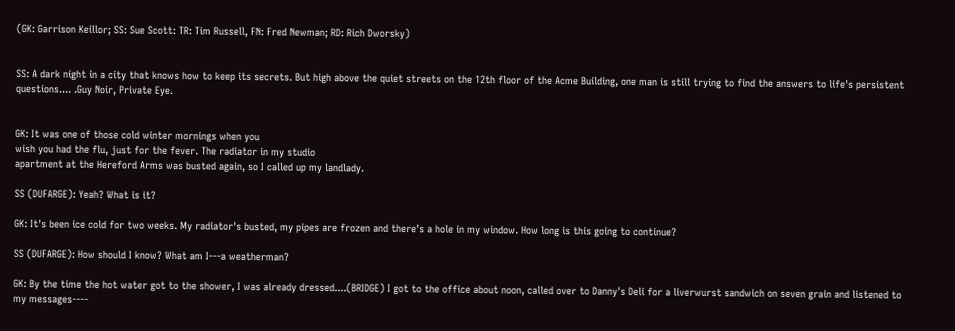(GK: Garrison Keillor; SS: Sue Scott: TR: Tim Russell, FN: Fred Newman; RD: Rich Dworsky)


SS: A dark night in a city that knows how to keep its secrets. But high above the quiet streets on the 12th floor of the Acme Building, one man is still trying to find the answers to life's persistent questions.... .Guy Noir, Private Eye.


GK: It was one of those cold winter mornings when you
wish you had the flu, just for the fever. The radiator in my studio
apartment at the Hereford Arms was busted again, so I called up my landlady.

SS (DUFARGE): Yeah? What is it?

GK: It's been ice cold for two weeks. My radiator's busted, my pipes are frozen and there's a hole in my window. How long is this going to continue?

SS (DUFARGE): How should I know? What am I---a weatherman?

GK: By the time the hot water got to the shower, I was already dressed....(BRIDGE) I got to the office about noon, called over to Danny's Deli for a liverwurst sandwich on seven grain and listened to my messages----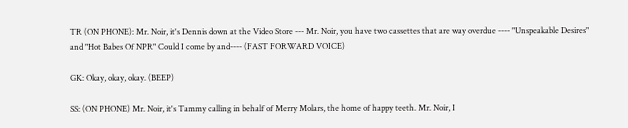TR (ON PHONE): Mr. Noir, it's Dennis down at the Video Store --- Mr. Noir, you have two cassettes that are way overdue ---- "Unspeakable Desires" and "Hot Babes Of NPR" Could I come by and---- (FAST FORWARD VOICE)

GK: Okay, okay, okay. (BEEP)

SS: (ON PHONE) Mr. Noir, it's Tammy calling in behalf of Merry Molars, the home of happy teeth. Mr. Noir, I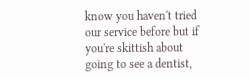know you haven't tried our service before but if you're skittish about going to see a dentist,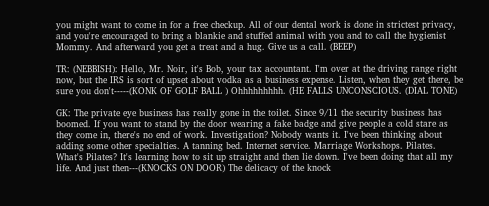you might want to come in for a free checkup. All of our dental work is done in strictest privacy, and you're encouraged to bring a blankie and stuffed animal with you and to call the hygienist Mommy. And afterward you get a treat and a hug. Give us a call. (BEEP)

TR: (NEBBISH): Hello, Mr. Noir, it's Bob, your tax accountant. I'm over at the driving range right now, but the IRS is sort of upset about vodka as a business expense. Listen, when they get there, be sure you don't-----(KONK OF GOLF BALL ) Ohhhhhhhhh. (HE FALLS UNCONSCIOUS. (DIAL TONE)

GK: The private eye business has really gone in the toilet. Since 9/11 the security business has boomed. If you want to stand by the door wearing a fake badge and give people a cold stare as they come in, there's no end of work. Investigation? Nobody wants it. I've been thinking about adding some other specialties. A tanning bed. Internet service. Marriage Workshops. Pilates. What's Pilates? It's learning how to sit up straight and then lie down. I've been doing that all my life. And just then---(KNOCKS ON DOOR) The delicacy of the knock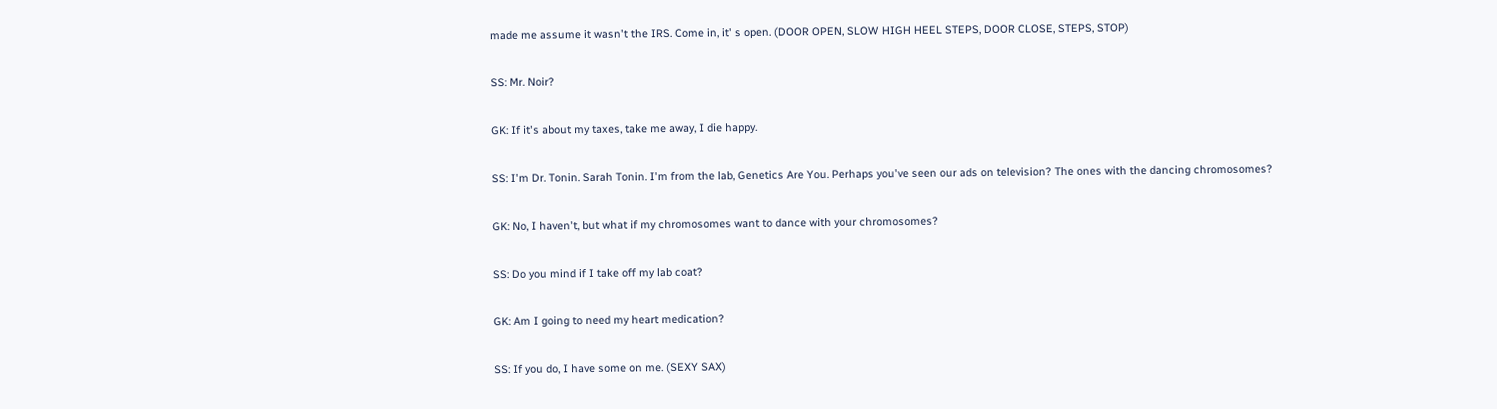made me assume it wasn't the IRS. Come in, it' s open. (DOOR OPEN, SLOW HIGH HEEL STEPS, DOOR CLOSE, STEPS, STOP)

SS: Mr. Noir?

GK: If it's about my taxes, take me away, I die happy.

SS: I'm Dr. Tonin. Sarah Tonin. I'm from the lab, Genetics Are You. Perhaps you've seen our ads on television? The ones with the dancing chromosomes?

GK: No, I haven't, but what if my chromosomes want to dance with your chromosomes?

SS: Do you mind if I take off my lab coat?

GK: Am I going to need my heart medication?

SS: If you do, I have some on me. (SEXY SAX)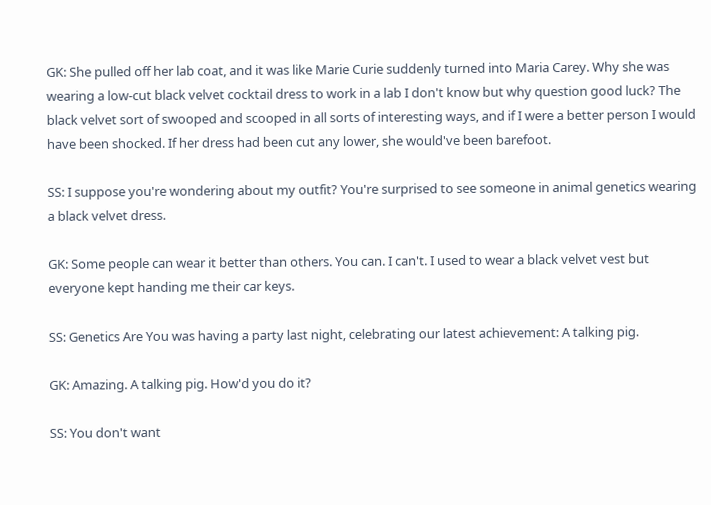GK: She pulled off her lab coat, and it was like Marie Curie suddenly turned into Maria Carey. Why she was wearing a low-cut black velvet cocktail dress to work in a lab I don't know but why question good luck? The black velvet sort of swooped and scooped in all sorts of interesting ways, and if I were a better person I would have been shocked. If her dress had been cut any lower, she would've been barefoot.

SS: I suppose you're wondering about my outfit? You're surprised to see someone in animal genetics wearing a black velvet dress.

GK: Some people can wear it better than others. You can. I can't. I used to wear a black velvet vest but everyone kept handing me their car keys.

SS: Genetics Are You was having a party last night, celebrating our latest achievement: A talking pig.

GK: Amazing. A talking pig. How'd you do it?

SS: You don't want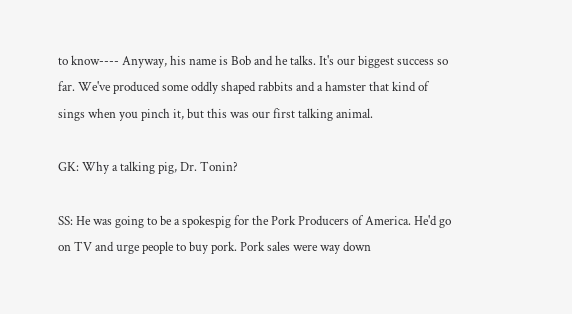to know---- Anyway, his name is Bob and he talks. It's our biggest success so far. We've produced some oddly shaped rabbits and a hamster that kind of sings when you pinch it, but this was our first talking animal.

GK: Why a talking pig, Dr. Tonin?

SS: He was going to be a spokespig for the Pork Producers of America. He'd go on TV and urge people to buy pork. Pork sales were way down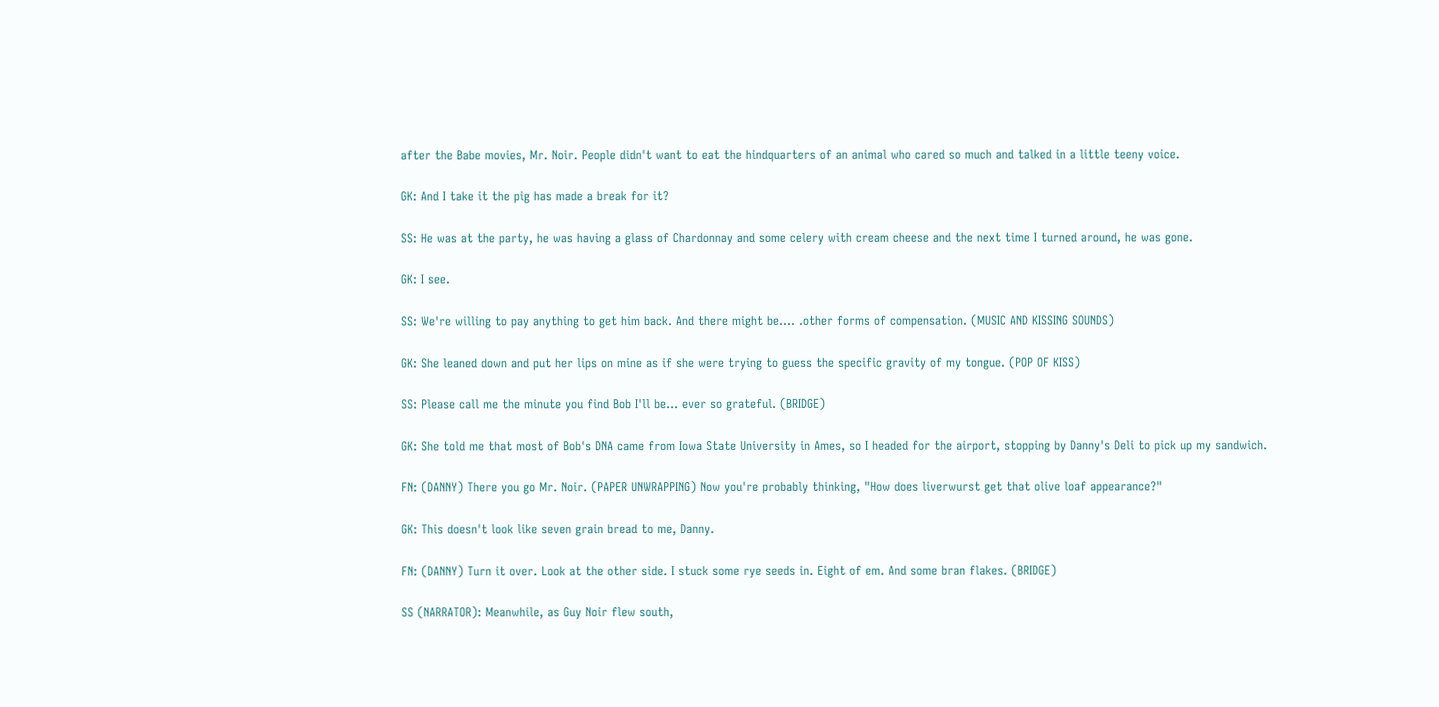after the Babe movies, Mr. Noir. People didn't want to eat the hindquarters of an animal who cared so much and talked in a little teeny voice.

GK: And I take it the pig has made a break for it?

SS: He was at the party, he was having a glass of Chardonnay and some celery with cream cheese and the next time I turned around, he was gone.

GK: I see.

SS: We're willing to pay anything to get him back. And there might be.... .other forms of compensation. (MUSIC AND KISSING SOUNDS)

GK: She leaned down and put her lips on mine as if she were trying to guess the specific gravity of my tongue. (POP OF KISS)

SS: Please call me the minute you find Bob I'll be... ever so grateful. (BRIDGE)

GK: She told me that most of Bob's DNA came from Iowa State University in Ames, so I headed for the airport, stopping by Danny's Deli to pick up my sandwich.

FN: (DANNY) There you go Mr. Noir. (PAPER UNWRAPPING) Now you're probably thinking, "How does liverwurst get that olive loaf appearance?"

GK: This doesn't look like seven grain bread to me, Danny.

FN: (DANNY) Turn it over. Look at the other side. I stuck some rye seeds in. Eight of em. And some bran flakes. (BRIDGE)

SS (NARRATOR): Meanwhile, as Guy Noir flew south,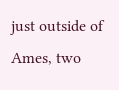just outside of Ames, two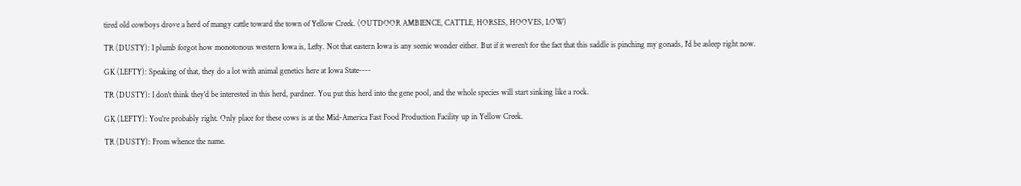tired old cowboys drove a herd of mangy cattle toward the town of Yellow Creek. (OUTDOOR AMBIENCE, CATTLE, HORSES, HOOVES, LOW)

TR (DUSTY): I plumb forgot how monotonous western Iowa is, Lefty. Not that eastern Iowa is any scenic wonder either. But if it weren't for the fact that this saddle is pinching my gonads, I'd be asleep right now.

GK (LEFTY): Speaking of that, they do a lot with animal genetics here at Iowa State----

TR (DUSTY): I don't think they'd be interested in this herd, pardner. You put this herd into the gene pool, and the whole species will start sinking like a rock.

GK (LEFTY): You're probably right. Only place for these cows is at the Mid-America Fast Food Production Facility up in Yellow Creek.

TR (DUSTY): From whence the name.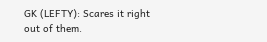GK (LEFTY): Scares it right out of them.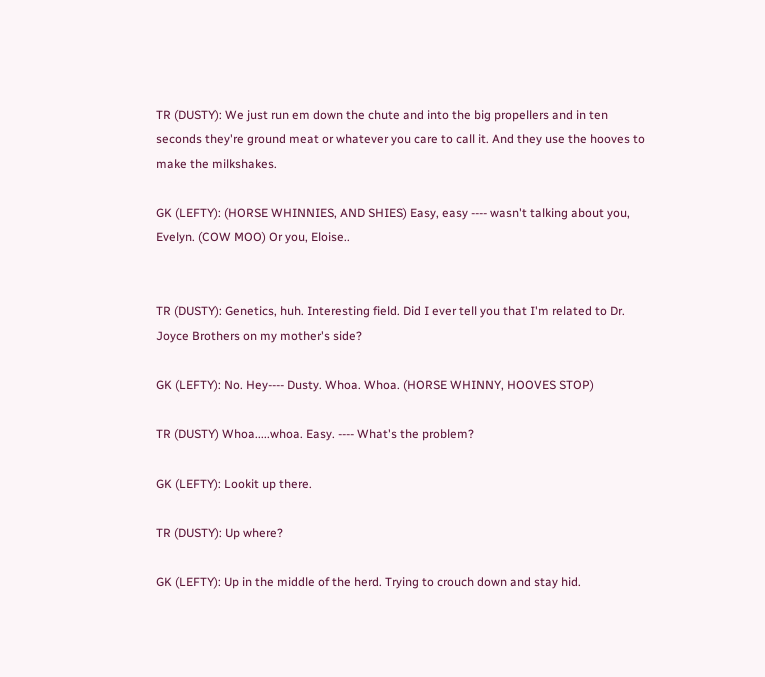TR (DUSTY): We just run em down the chute and into the big propellers and in ten seconds they're ground meat or whatever you care to call it. And they use the hooves to make the milkshakes.

GK (LEFTY): (HORSE WHINNIES, AND SHIES) Easy, easy ---- wasn't talking about you, Evelyn. (COW MOO) Or you, Eloise..


TR (DUSTY): Genetics, huh. Interesting field. Did I ever tell you that I'm related to Dr. Joyce Brothers on my mother's side?

GK (LEFTY): No. Hey---- Dusty. Whoa. Whoa. (HORSE WHINNY, HOOVES STOP)

TR (DUSTY) Whoa.....whoa. Easy. ---- What's the problem?

GK (LEFTY): Lookit up there.

TR (DUSTY): Up where?

GK (LEFTY): Up in the middle of the herd. Trying to crouch down and stay hid.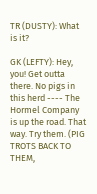TR (DUSTY): What is it?

GK (LEFTY): Hey, you! Get outta there. No pigs in this herd ---- The Hormel Company is up the road. That way. Try them. (PIG TROTS BACK TO THEM,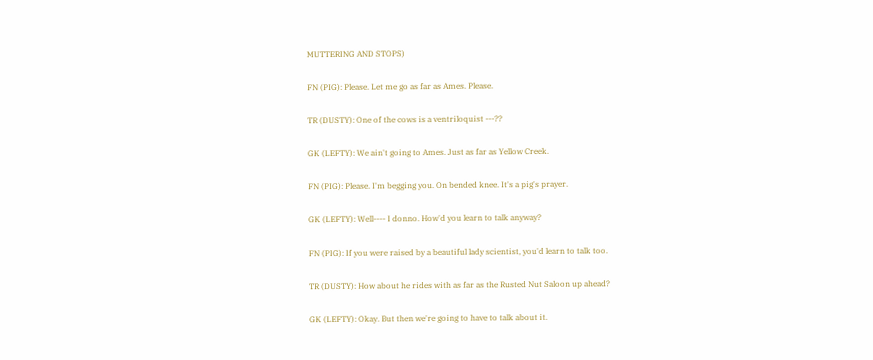MUTTERING AND STOPS)

FN (PIG): Please. Let me go as far as Ames. Please.

TR (DUSTY): One of the cows is a ventriloquist ---??

GK (LEFTY): We ain't going to Ames. Just as far as Yellow Creek.

FN (PIG): Please. I'm begging you. On bended knee. It's a pig's prayer.

GK (LEFTY): Well---- I donno. How'd you learn to talk anyway?

FN (PIG): If you were raised by a beautiful lady scientist, you'd learn to talk too.

TR (DUSTY): How about he rides with as far as the Rusted Nut Saloon up ahead?

GK (LEFTY): Okay. But then we're going to have to talk about it.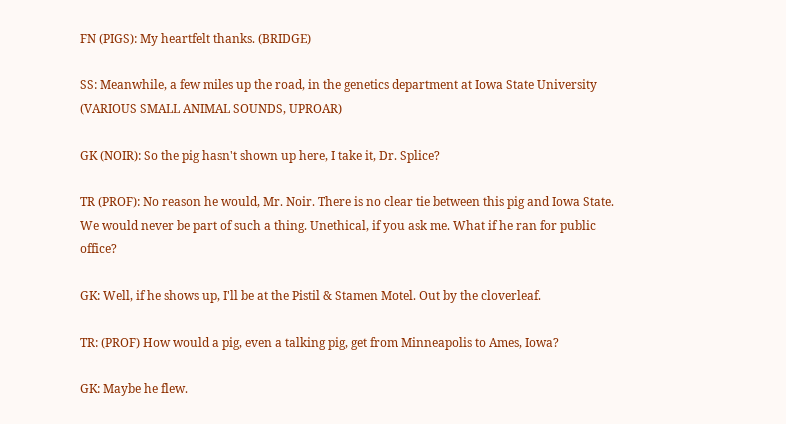FN (PIGS): My heartfelt thanks. (BRIDGE)

SS: Meanwhile, a few miles up the road, in the genetics department at Iowa State University (VARIOUS SMALL ANIMAL SOUNDS, UPROAR)

GK (NOIR): So the pig hasn't shown up here, I take it, Dr. Splice?

TR (PROF): No reason he would, Mr. Noir. There is no clear tie between this pig and Iowa State. We would never be part of such a thing. Unethical, if you ask me. What if he ran for public office?

GK: Well, if he shows up, I'll be at the Pistil & Stamen Motel. Out by the cloverleaf.

TR: (PROF) How would a pig, even a talking pig, get from Minneapolis to Ames, Iowa?

GK: Maybe he flew.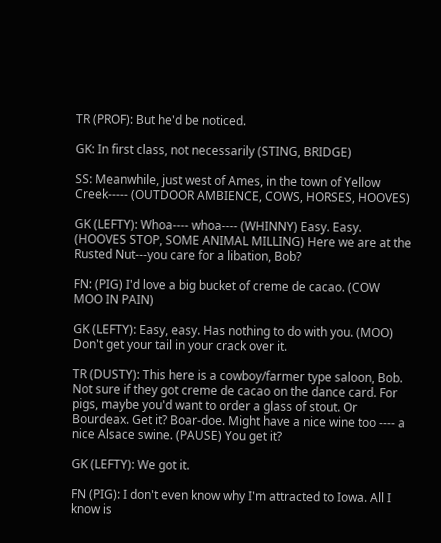TR (PROF): But he'd be noticed.

GK: In first class, not necessarily (STING, BRIDGE)

SS: Meanwhile, just west of Ames, in the town of Yellow Creek----- (OUTDOOR AMBIENCE, COWS, HORSES, HOOVES)

GK (LEFTY): Whoa---- whoa---- (WHINNY) Easy. Easy. (HOOVES STOP, SOME ANIMAL MILLING) Here we are at the Rusted Nut---you care for a libation, Bob?

FN: (PIG) I'd love a big bucket of creme de cacao. (COW MOO IN PAIN)

GK (LEFTY): Easy, easy. Has nothing to do with you. (MOO) Don't get your tail in your crack over it.

TR (DUSTY): This here is a cowboy/farmer type saloon, Bob. Not sure if they got creme de cacao on the dance card. For pigs, maybe you'd want to order a glass of stout. Or Bourdeax. Get it? Boar-doe. Might have a nice wine too ---- a nice Alsace swine. (PAUSE) You get it?

GK (LEFTY): We got it.

FN (PIG): I don't even know why I'm attracted to Iowa. All I know is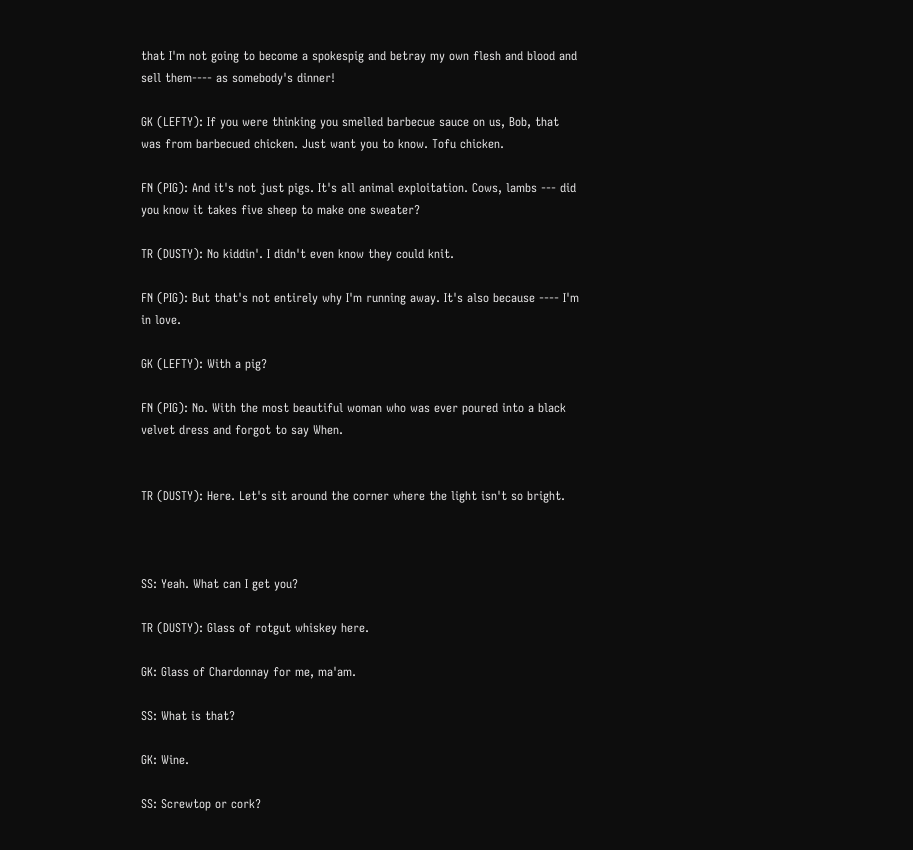that I'm not going to become a spokespig and betray my own flesh and blood and sell them---- as somebody's dinner!

GK (LEFTY): If you were thinking you smelled barbecue sauce on us, Bob, that was from barbecued chicken. Just want you to know. Tofu chicken.

FN (PIG): And it's not just pigs. It's all animal exploitation. Cows, lambs --- did you know it takes five sheep to make one sweater?

TR (DUSTY): No kiddin'. I didn't even know they could knit.

FN (PIG): But that's not entirely why I'm running away. It's also because ---- I'm in love.

GK (LEFTY): With a pig?

FN (PIG): No. With the most beautiful woman who was ever poured into a black velvet dress and forgot to say When.


TR (DUSTY): Here. Let's sit around the corner where the light isn't so bright.



SS: Yeah. What can I get you?

TR (DUSTY): Glass of rotgut whiskey here.

GK: Glass of Chardonnay for me, ma'am.

SS: What is that?

GK: Wine.

SS: Screwtop or cork?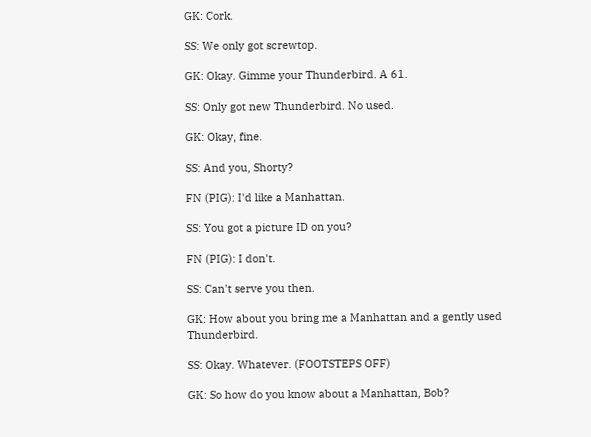GK: Cork.

SS: We only got screwtop.

GK: Okay. Gimme your Thunderbird. A 61.

SS: Only got new Thunderbird. No used.

GK: Okay, fine.

SS: And you, Shorty?

FN (PIG): I'd like a Manhattan.

SS: You got a picture ID on you?

FN (PIG): I don't.

SS: Can't serve you then.

GK: How about you bring me a Manhattan and a gently used Thunderbird.

SS: Okay. Whatever. (FOOTSTEPS OFF)

GK: So how do you know about a Manhattan, Bob?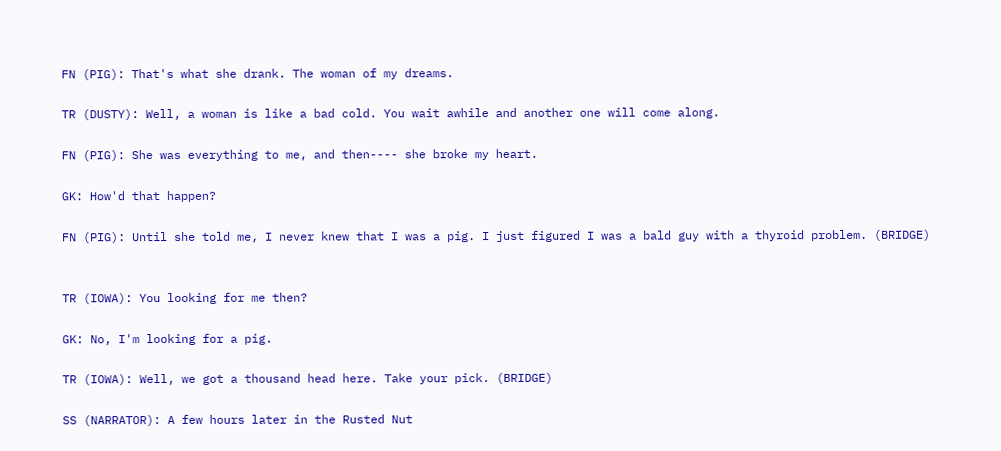FN (PIG): That's what she drank. The woman of my dreams.

TR (DUSTY): Well, a woman is like a bad cold. You wait awhile and another one will come along.

FN (PIG): She was everything to me, and then---- she broke my heart.

GK: How'd that happen?

FN (PIG): Until she told me, I never knew that I was a pig. I just figured I was a bald guy with a thyroid problem. (BRIDGE)


TR (IOWA): You looking for me then?

GK: No, I'm looking for a pig.

TR (IOWA): Well, we got a thousand head here. Take your pick. (BRIDGE)

SS (NARRATOR): A few hours later in the Rusted Nut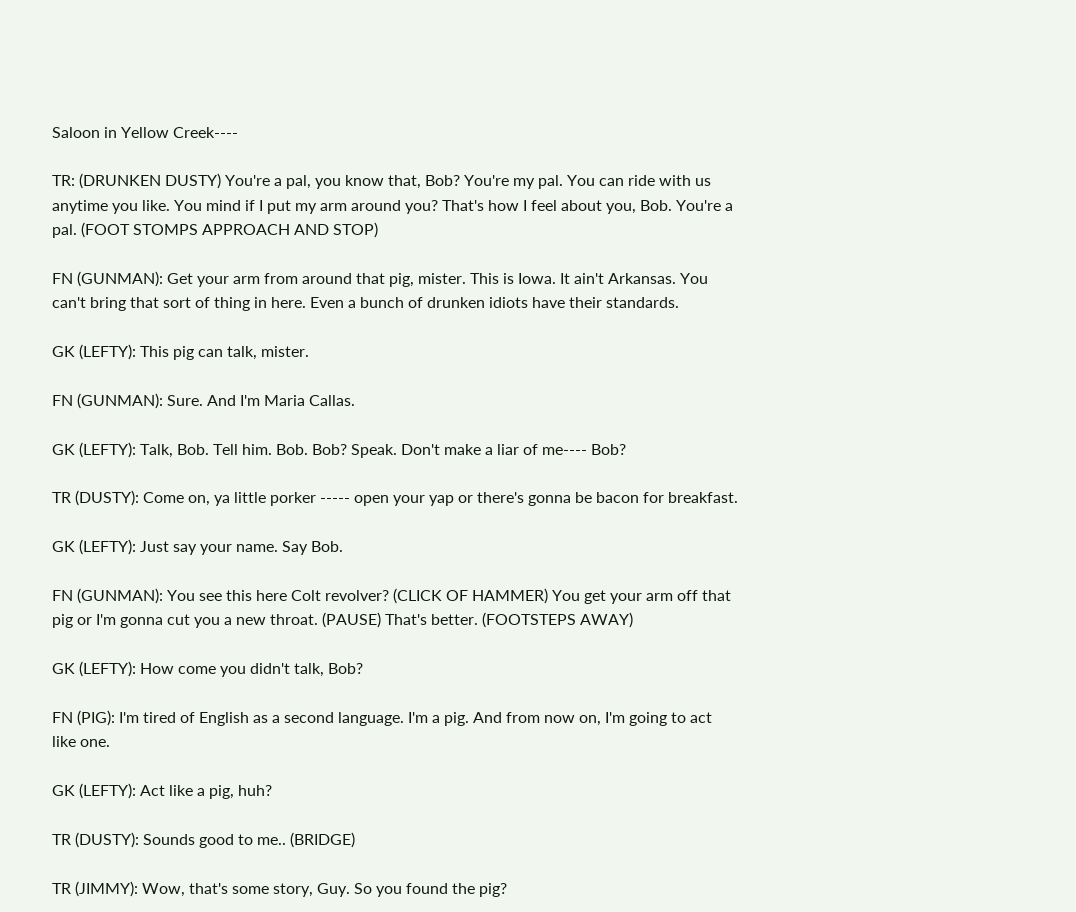Saloon in Yellow Creek----

TR: (DRUNKEN DUSTY) You're a pal, you know that, Bob? You're my pal. You can ride with us anytime you like. You mind if I put my arm around you? That's how I feel about you, Bob. You're a pal. (FOOT STOMPS APPROACH AND STOP)

FN (GUNMAN): Get your arm from around that pig, mister. This is Iowa. It ain't Arkansas. You can't bring that sort of thing in here. Even a bunch of drunken idiots have their standards.

GK (LEFTY): This pig can talk, mister.

FN (GUNMAN): Sure. And I'm Maria Callas.

GK (LEFTY): Talk, Bob. Tell him. Bob. Bob? Speak. Don't make a liar of me---- Bob?

TR (DUSTY): Come on, ya little porker ----- open your yap or there's gonna be bacon for breakfast.

GK (LEFTY): Just say your name. Say Bob.

FN (GUNMAN): You see this here Colt revolver? (CLICK OF HAMMER) You get your arm off that pig or I'm gonna cut you a new throat. (PAUSE) That's better. (FOOTSTEPS AWAY)

GK (LEFTY): How come you didn't talk, Bob?

FN (PIG): I'm tired of English as a second language. I'm a pig. And from now on, I'm going to act like one.

GK (LEFTY): Act like a pig, huh?

TR (DUSTY): Sounds good to me.. (BRIDGE)

TR (JIMMY): Wow, that's some story, Guy. So you found the pig?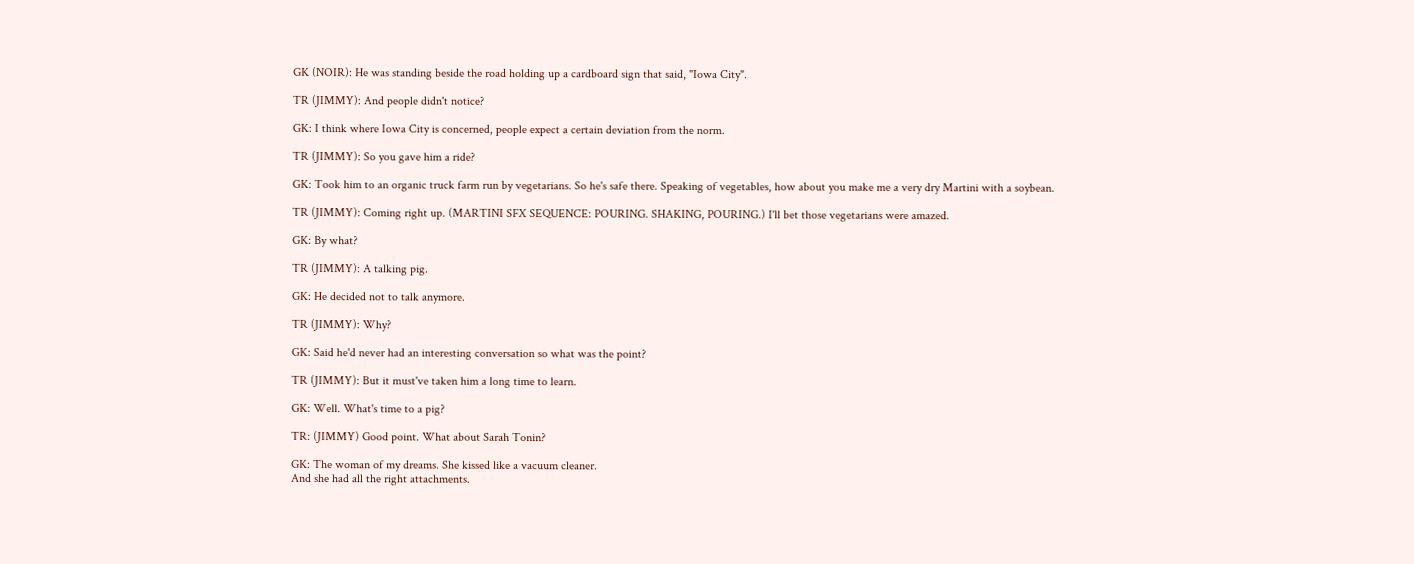GK (NOIR): He was standing beside the road holding up a cardboard sign that said, "Iowa City".

TR (JIMMY): And people didn't notice?

GK: I think where Iowa City is concerned, people expect a certain deviation from the norm.

TR (JIMMY): So you gave him a ride?

GK: Took him to an organic truck farm run by vegetarians. So he's safe there. Speaking of vegetables, how about you make me a very dry Martini with a soybean.

TR (JIMMY): Coming right up. (MARTINI SFX SEQUENCE: POURING. SHAKING, POURING.) I'll bet those vegetarians were amazed.

GK: By what?

TR (JIMMY): A talking pig.

GK: He decided not to talk anymore.

TR (JIMMY): Why?

GK: Said he'd never had an interesting conversation so what was the point?

TR (JIMMY): But it must've taken him a long time to learn.

GK: Well. What's time to a pig?

TR: (JIMMY) Good point. What about Sarah Tonin?

GK: The woman of my dreams. She kissed like a vacuum cleaner.
And she had all the right attachments.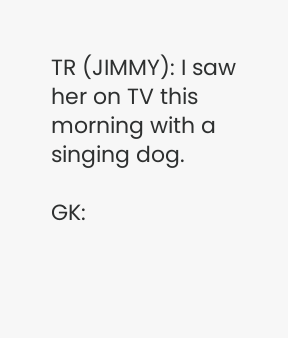TR (JIMMY): I saw her on TV this morning with a singing dog.

GK: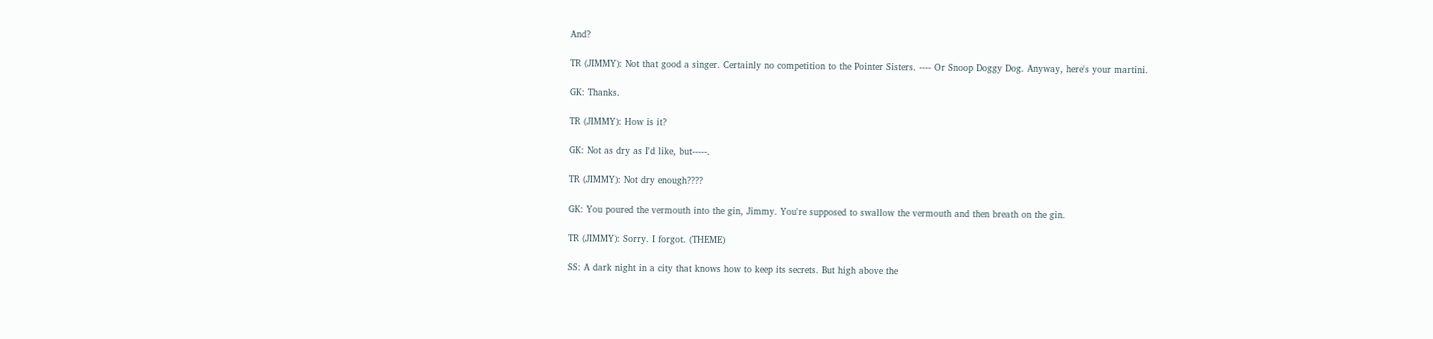And?

TR (JIMMY): Not that good a singer. Certainly no competition to the Pointer Sisters. ---- Or Snoop Doggy Dog. Anyway, here's your martini.

GK: Thanks.

TR (JIMMY): How is it?

GK: Not as dry as I'd like, but-----.

TR (JIMMY): Not dry enough????

GK: You poured the vermouth into the gin, Jimmy. You're supposed to swallow the vermouth and then breath on the gin.

TR (JIMMY): Sorry. I forgot. (THEME)

SS: A dark night in a city that knows how to keep its secrets. But high above the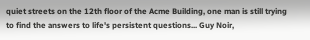quiet streets on the 12th floor of the Acme Building, one man is still trying to find the answers to life's persistent questions... Guy Noir,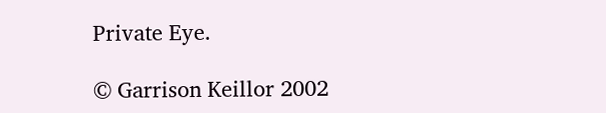Private Eye.

© Garrison Keillor 2002